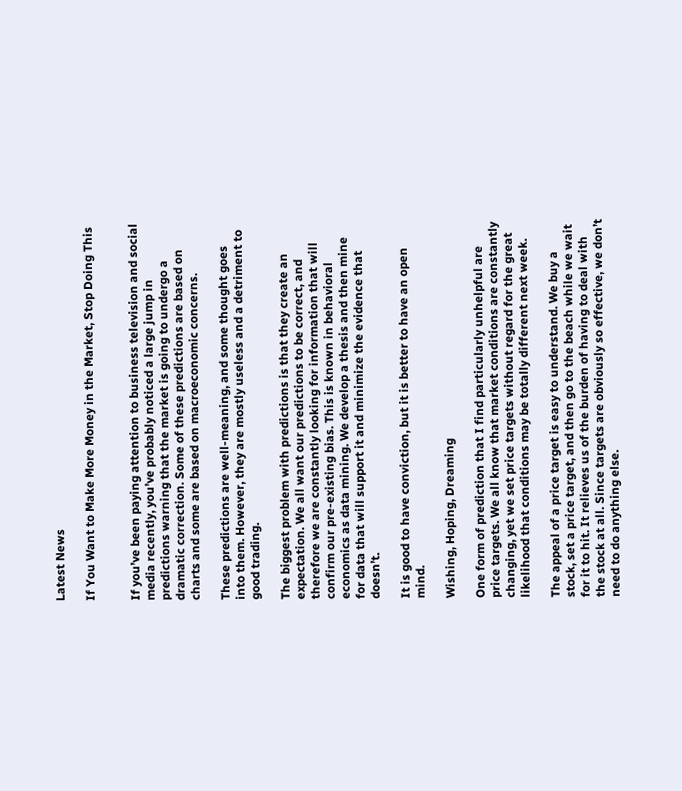Latest News

If You Want to Make More Money in the Market, Stop Doing This


If you’ve been paying attention to business television and social media recently, you’ve probably noticed a large jump in predictions warning that the market is going to undergo a dramatic correction. Some of these predictions are based on charts and some are based on macroeconomic concerns.

These predictions are well-meaning, and some thought goes into them. However, they are mostly useless and a detriment to good trading.

The biggest problem with predictions is that they create an expectation. We all want our predictions to be correct, and therefore we are constantly looking for information that will confirm our pre-existing bias. This is known in behavioral economics as data mining. We develop a thesis and then mine for data that will support it and minimize the evidence that doesn’t.

It is good to have conviction, but it is better to have an open mind.

Wishing, Hoping, Dreaming

One form of prediction that I find particularly unhelpful are price targets. We all know that market conditions are constantly changing, yet we set price targets without regard for the great likelihood that conditions may be totally different next week.

The appeal of a price target is easy to understand. We buy a stock, set a price target, and then go to the beach while we wait for it to hit. It relieves us of the burden of having to deal with the stock at all. Since targets are obviously so effective, we don’t need to do anything else.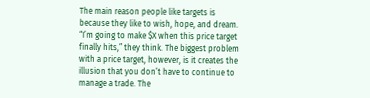The main reason people like targets is because they like to wish, hope, and dream. “I’m going to make $X when this price target finally hits,” they think. The biggest problem with a price target, however, is it creates the illusion that you don’t have to continue to manage a trade. The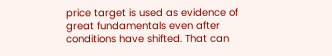price target is used as evidence of great fundamentals even after conditions have shifted. That can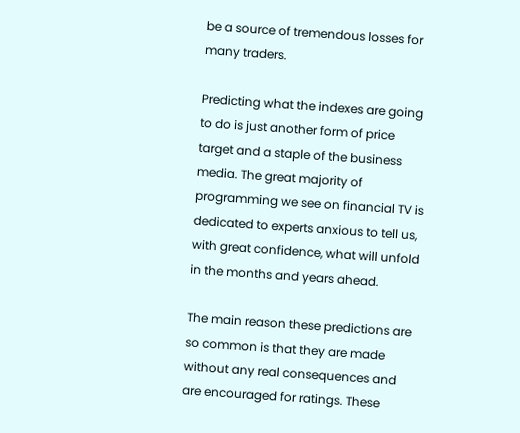be a source of tremendous losses for many traders.

Predicting what the indexes are going to do is just another form of price target and a staple of the business media. The great majority of programming we see on financial TV is dedicated to experts anxious to tell us, with great confidence, what will unfold in the months and years ahead.

The main reason these predictions are so common is that they are made without any real consequences and are encouraged for ratings. These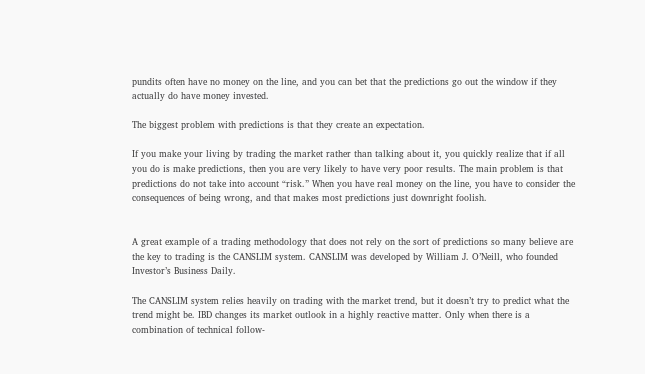pundits often have no money on the line, and you can bet that the predictions go out the window if they actually do have money invested.

The biggest problem with predictions is that they create an expectation.

If you make your living by trading the market rather than talking about it, you quickly realize that if all you do is make predictions, then you are very likely to have very poor results. The main problem is that predictions do not take into account “risk.” When you have real money on the line, you have to consider the consequences of being wrong, and that makes most predictions just downright foolish.


A great example of a trading methodology that does not rely on the sort of predictions so many believe are the key to trading is the CANSLIM system. CANSLIM was developed by William J. O’Neill, who founded Investor’s Business Daily.

The CANSLIM system relies heavily on trading with the market trend, but it doesn’t try to predict what the trend might be. IBD changes its market outlook in a highly reactive matter. Only when there is a combination of technical follow-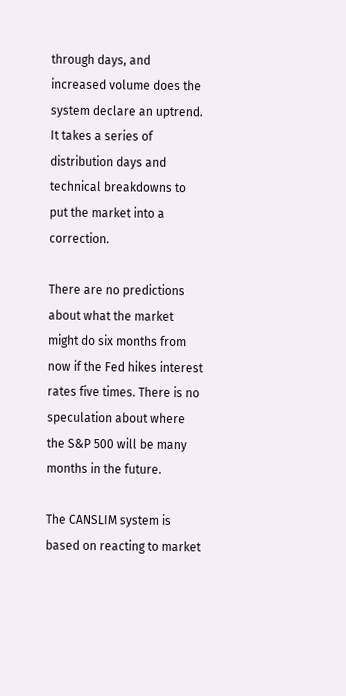through days, and increased volume does the system declare an uptrend. It takes a series of distribution days and technical breakdowns to put the market into a correction.

There are no predictions about what the market might do six months from now if the Fed hikes interest rates five times. There is no speculation about where the S&P 500 will be many months in the future.

The CANSLIM system is based on reacting to market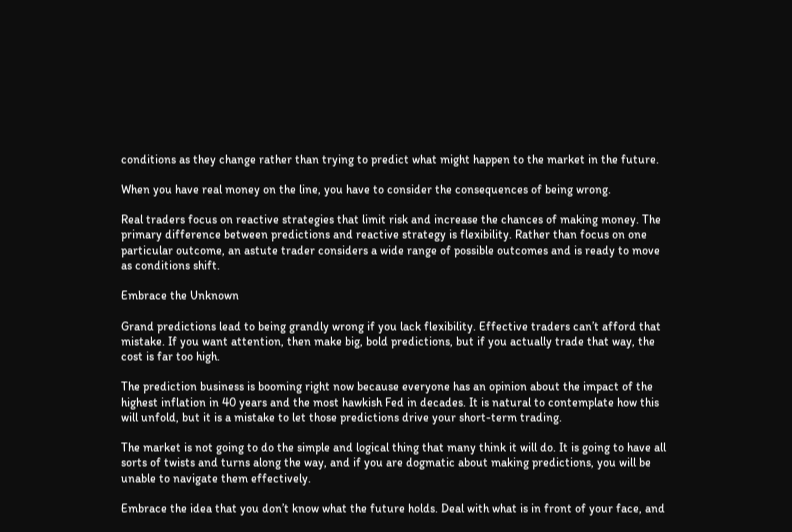conditions as they change rather than trying to predict what might happen to the market in the future.

When you have real money on the line, you have to consider the consequences of being wrong.

Real traders focus on reactive strategies that limit risk and increase the chances of making money. The primary difference between predictions and reactive strategy is flexibility. Rather than focus on one particular outcome, an astute trader considers a wide range of possible outcomes and is ready to move as conditions shift.

Embrace the Unknown

Grand predictions lead to being grandly wrong if you lack flexibility. Effective traders can’t afford that mistake. If you want attention, then make big, bold predictions, but if you actually trade that way, the cost is far too high.

The prediction business is booming right now because everyone has an opinion about the impact of the highest inflation in 40 years and the most hawkish Fed in decades. It is natural to contemplate how this will unfold, but it is a mistake to let those predictions drive your short-term trading.

The market is not going to do the simple and logical thing that many think it will do. It is going to have all sorts of twists and turns along the way, and if you are dogmatic about making predictions, you will be unable to navigate them effectively.

Embrace the idea that you don’t know what the future holds. Deal with what is in front of your face, and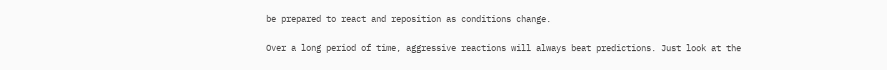be prepared to react and reposition as conditions change.

Over a long period of time, aggressive reactions will always beat predictions. Just look at the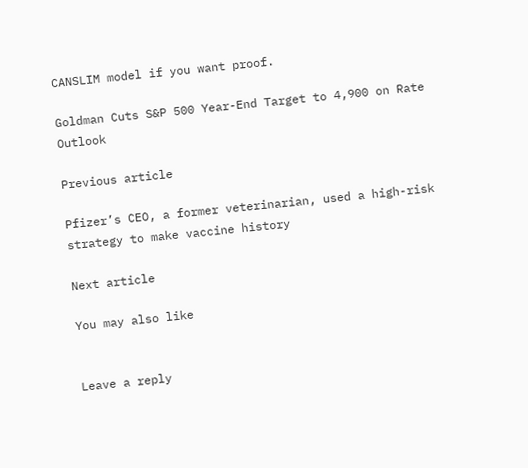CANSLIM model if you want proof.

Goldman Cuts S&P 500 Year-End Target to 4,900 on Rate Outlook

Previous article

Pfizer’s CEO, a former veterinarian, used a high-risk strategy to make vaccine history

Next article

You may also like


Leave a reply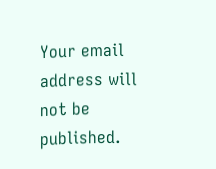Your email address will not be published.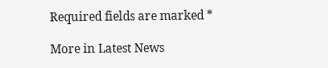Required fields are marked *

More in Latest News